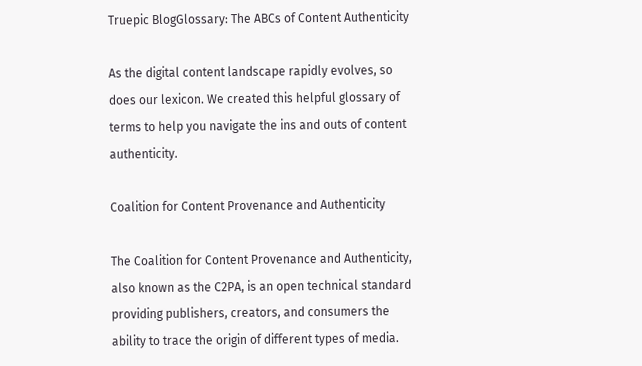Truepic BlogGlossary: The ABCs of Content Authenticity

As the digital content landscape rapidly evolves, so does our lexicon. We created this helpful glossary of terms to help you navigate the ins and outs of content authenticity.

Coalition for Content Provenance and Authenticity

The Coalition for Content Provenance and Authenticity, also known as the C2PA, is an open technical standard providing publishers, creators, and consumers the ability to trace the origin of different types of media.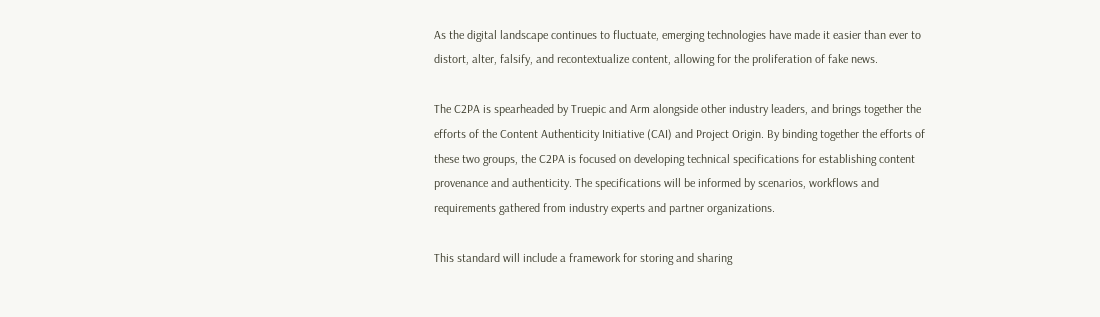As the digital landscape continues to fluctuate, emerging technologies have made it easier than ever to distort, alter, falsify, and recontextualize content, allowing for the proliferation of fake news.

The C2PA is spearheaded by Truepic and Arm alongside other industry leaders, and brings together the efforts of the Content Authenticity Initiative (CAI) and Project Origin. By binding together the efforts of these two groups, the C2PA is focused on developing technical specifications for establishing content provenance and authenticity. The specifications will be informed by scenarios, workflows and requirements gathered from industry experts and partner organizations.

This standard will include a framework for storing and sharing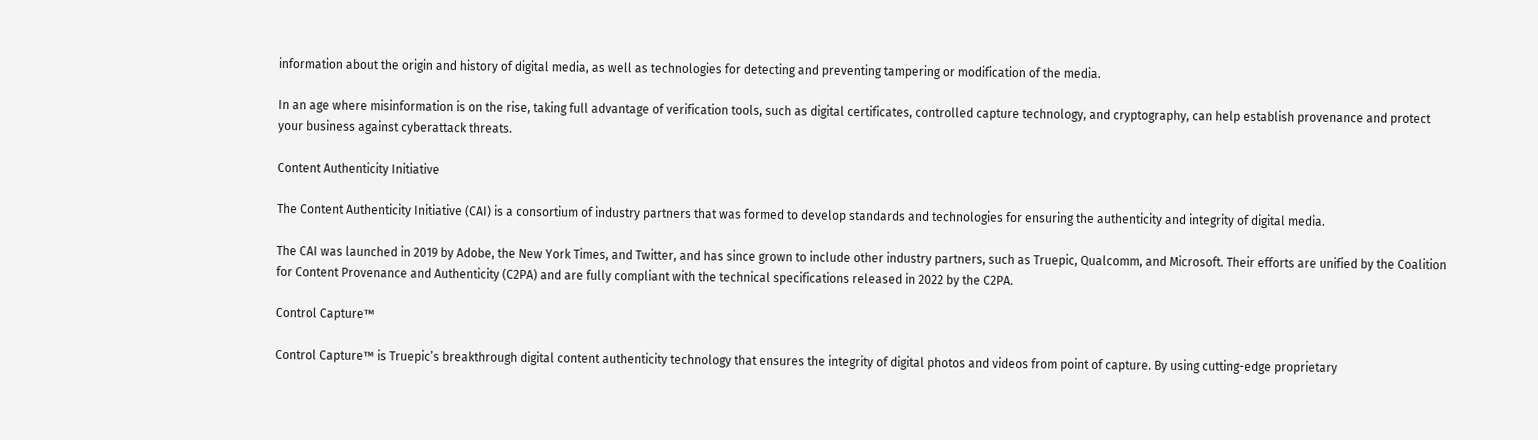information about the origin and history of digital media, as well as technologies for detecting and preventing tampering or modification of the media.

In an age where misinformation is on the rise, taking full advantage of verification tools, such as digital certificates, controlled capture technology, and cryptography, can help establish provenance and protect your business against cyberattack threats.

Content Authenticity Initiative

The Content Authenticity Initiative (CAI) is a consortium of industry partners that was formed to develop standards and technologies for ensuring the authenticity and integrity of digital media.

The CAI was launched in 2019 by Adobe, the New York Times, and Twitter, and has since grown to include other industry partners, such as Truepic, Qualcomm, and Microsoft. Their efforts are unified by the Coalition for Content Provenance and Authenticity (C2PA) and are fully compliant with the technical specifications released in 2022 by the C2PA.

Control Capture™

Control Capture™ is Truepic’s breakthrough digital content authenticity technology that ensures the integrity of digital photos and videos from point of capture. By using cutting-edge proprietary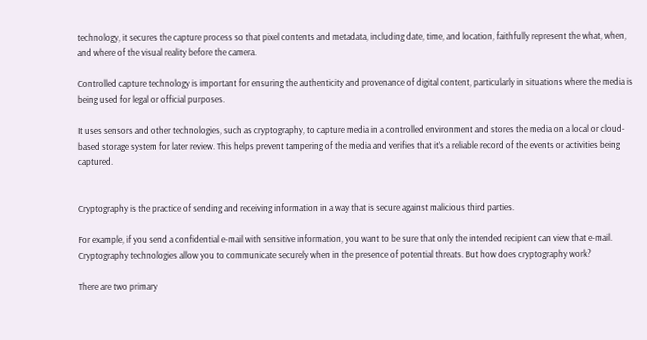technology, it secures the capture process so that pixel contents and metadata, including date, time, and location, faithfully represent the what, when, and where of the visual reality before the camera.

Controlled capture technology is important for ensuring the authenticity and provenance of digital content, particularly in situations where the media is being used for legal or official purposes.

It uses sensors and other technologies, such as cryptography, to capture media in a controlled environment and stores the media on a local or cloud-based storage system for later review. This helps prevent tampering of the media and verifies that it’s a reliable record of the events or activities being captured.


Cryptography is the practice of sending and receiving information in a way that is secure against malicious third parties.

For example, if you send a confidential e-mail with sensitive information, you want to be sure that only the intended recipient can view that e-mail. Cryptography technologies allow you to communicate securely when in the presence of potential threats. But how does cryptography work?

There are two primary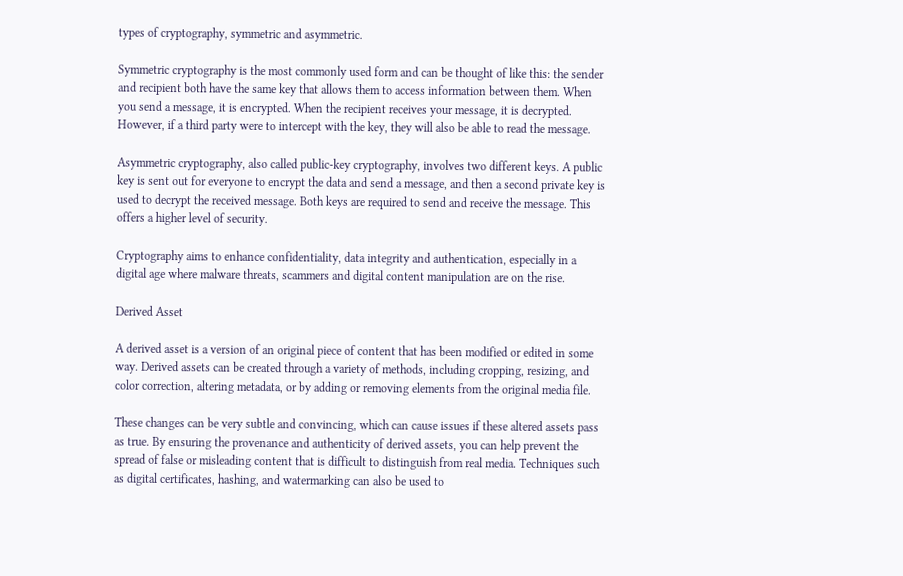types of cryptography, symmetric and asymmetric.

Symmetric cryptography is the most commonly used form and can be thought of like this: the sender and recipient both have the same key that allows them to access information between them. When you send a message, it is encrypted. When the recipient receives your message, it is decrypted. However, if a third party were to intercept with the key, they will also be able to read the message.

Asymmetric cryptography, also called public-key cryptography, involves two different keys. A public key is sent out for everyone to encrypt the data and send a message, and then a second private key is used to decrypt the received message. Both keys are required to send and receive the message. This offers a higher level of security.

Cryptography aims to enhance confidentiality, data integrity and authentication, especially in a digital age where malware threats, scammers and digital content manipulation are on the rise.

Derived Asset

A derived asset is a version of an original piece of content that has been modified or edited in some way. Derived assets can be created through a variety of methods, including cropping, resizing, and color correction, altering metadata, or by adding or removing elements from the original media file.

These changes can be very subtle and convincing, which can cause issues if these altered assets pass as true. By ensuring the provenance and authenticity of derived assets, you can help prevent the spread of false or misleading content that is difficult to distinguish from real media. Techniques such as digital certificates, hashing, and watermarking can also be used to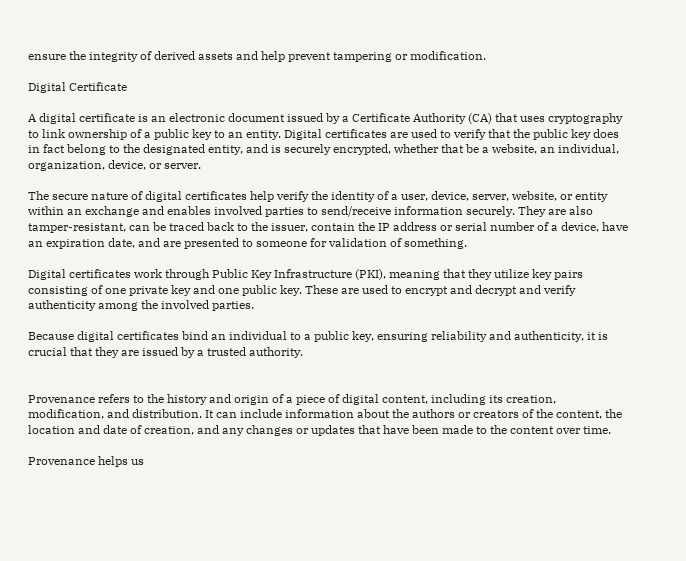ensure the integrity of derived assets and help prevent tampering or modification.

Digital Certificate

A digital certificate is an electronic document issued by a Certificate Authority (CA) that uses cryptography to link ownership of a public key to an entity. Digital certificates are used to verify that the public key does in fact belong to the designated entity, and is securely encrypted, whether that be a website, an individual, organization, device, or server.

The secure nature of digital certificates help verify the identity of a user, device, server, website, or entity within an exchange and enables involved parties to send/receive information securely. They are also tamper-resistant, can be traced back to the issuer, contain the IP address or serial number of a device, have an expiration date, and are presented to someone for validation of something.

Digital certificates work through Public Key Infrastructure (PKI), meaning that they utilize key pairs consisting of one private key and one public key. These are used to encrypt and decrypt and verify authenticity among the involved parties.

Because digital certificates bind an individual to a public key, ensuring reliability and authenticity, it is crucial that they are issued by a trusted authority.


Provenance refers to the history and origin of a piece of digital content, including its creation, modification, and distribution. It can include information about the authors or creators of the content, the location and date of creation, and any changes or updates that have been made to the content over time.

Provenance helps us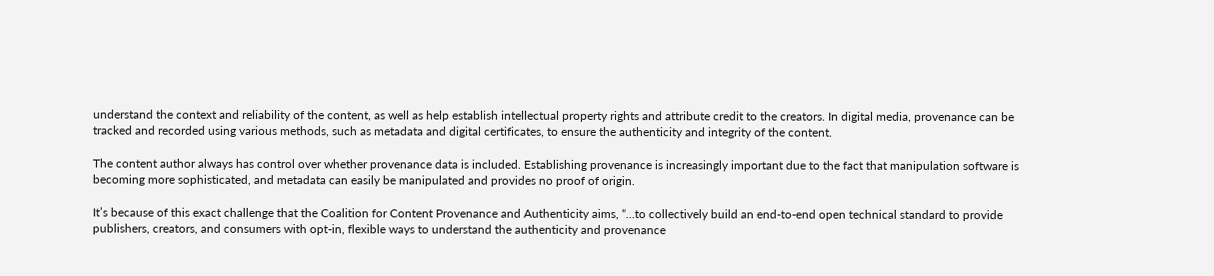understand the context and reliability of the content, as well as help establish intellectual property rights and attribute credit to the creators. In digital media, provenance can be tracked and recorded using various methods, such as metadata and digital certificates, to ensure the authenticity and integrity of the content.

The content author always has control over whether provenance data is included. Establishing provenance is increasingly important due to the fact that manipulation software is becoming more sophisticated, and metadata can easily be manipulated and provides no proof of origin.

It’s because of this exact challenge that the Coalition for Content Provenance and Authenticity aims, “…to collectively build an end-to-end open technical standard to provide publishers, creators, and consumers with opt-in, flexible ways to understand the authenticity and provenance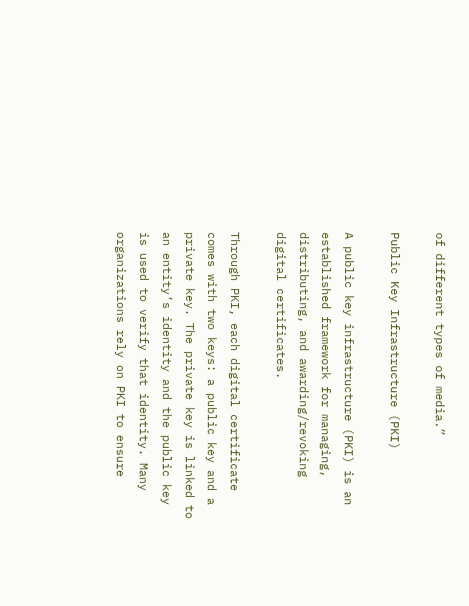of different types of media.”

Public Key Infrastructure (PKI)

A public key infrastructure (PKI) is an established framework for managing, distributing, and awarding/revoking digital certificates.

Through PKI, each digital certificate comes with two keys: a public key and a private key. The private key is linked to an entity’s identity and the public key is used to verify that identity. Many organizations rely on PKI to ensure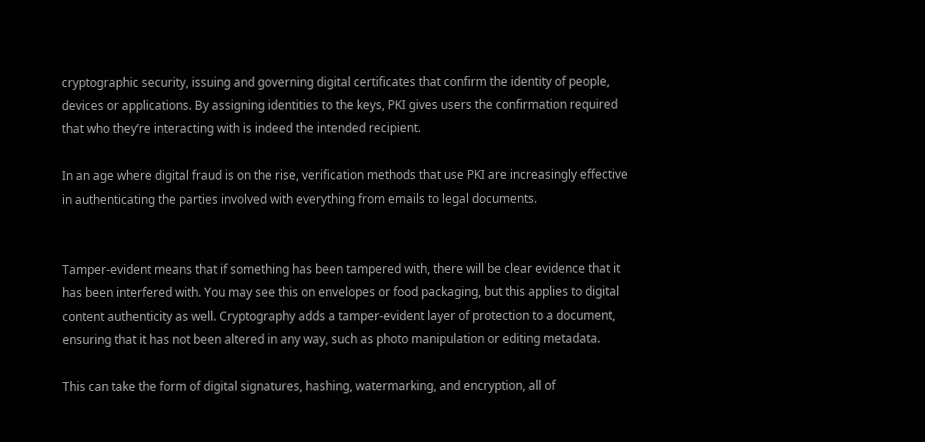cryptographic security, issuing and governing digital certificates that confirm the identity of people, devices or applications. By assigning identities to the keys, PKI gives users the confirmation required that who they’re interacting with is indeed the intended recipient.

In an age where digital fraud is on the rise, verification methods that use PKI are increasingly effective in authenticating the parties involved with everything from emails to legal documents.


Tamper-evident means that if something has been tampered with, there will be clear evidence that it has been interfered with. You may see this on envelopes or food packaging, but this applies to digital content authenticity as well. Cryptography adds a tamper-evident layer of protection to a document, ensuring that it has not been altered in any way, such as photo manipulation or editing metadata.

This can take the form of digital signatures, hashing, watermarking, and encryption, all of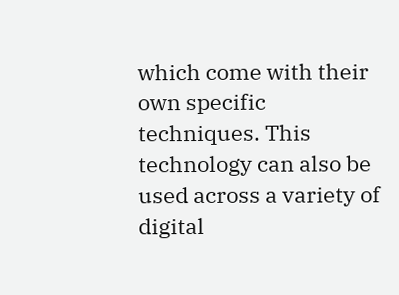which come with their own specific techniques. This technology can also be used across a variety of digital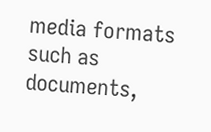media formats such as documents,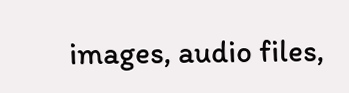images, audio files,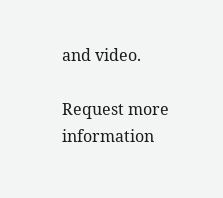and video.

Request more information